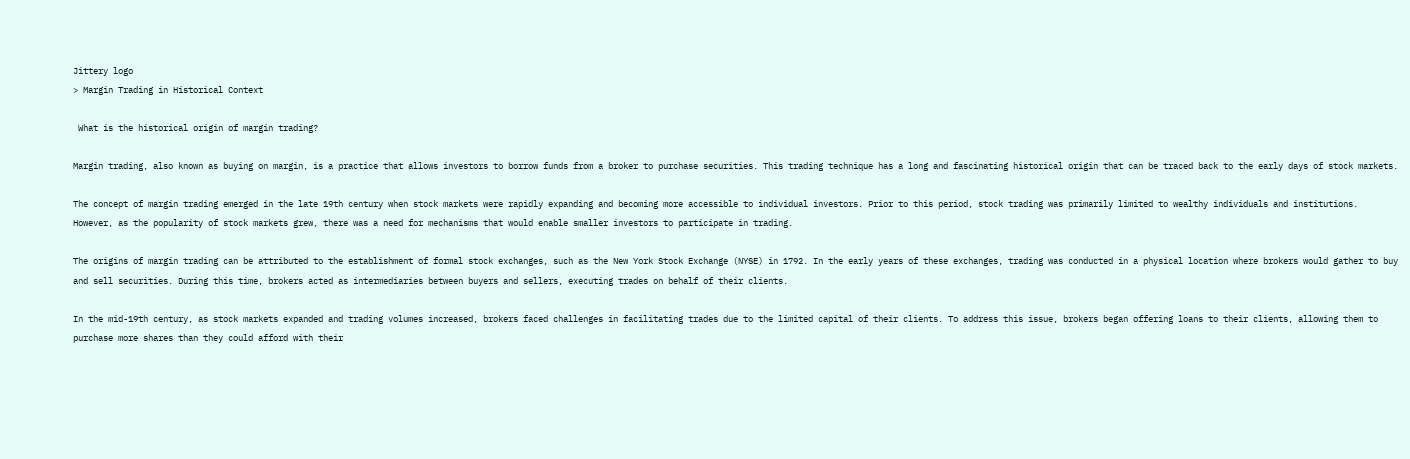Jittery logo
> Margin Trading in Historical Context

 What is the historical origin of margin trading?

Margin trading, also known as buying on margin, is a practice that allows investors to borrow funds from a broker to purchase securities. This trading technique has a long and fascinating historical origin that can be traced back to the early days of stock markets.

The concept of margin trading emerged in the late 19th century when stock markets were rapidly expanding and becoming more accessible to individual investors. Prior to this period, stock trading was primarily limited to wealthy individuals and institutions. However, as the popularity of stock markets grew, there was a need for mechanisms that would enable smaller investors to participate in trading.

The origins of margin trading can be attributed to the establishment of formal stock exchanges, such as the New York Stock Exchange (NYSE) in 1792. In the early years of these exchanges, trading was conducted in a physical location where brokers would gather to buy and sell securities. During this time, brokers acted as intermediaries between buyers and sellers, executing trades on behalf of their clients.

In the mid-19th century, as stock markets expanded and trading volumes increased, brokers faced challenges in facilitating trades due to the limited capital of their clients. To address this issue, brokers began offering loans to their clients, allowing them to purchase more shares than they could afford with their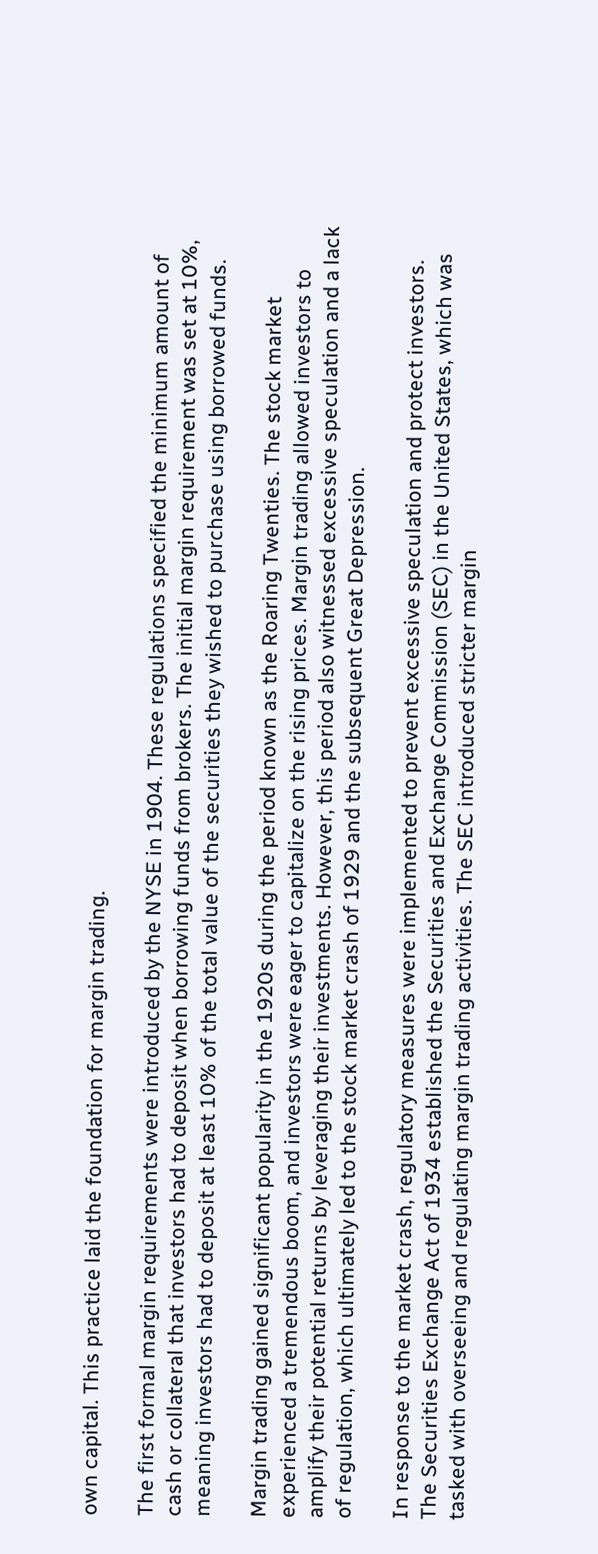own capital. This practice laid the foundation for margin trading.

The first formal margin requirements were introduced by the NYSE in 1904. These regulations specified the minimum amount of cash or collateral that investors had to deposit when borrowing funds from brokers. The initial margin requirement was set at 10%, meaning investors had to deposit at least 10% of the total value of the securities they wished to purchase using borrowed funds.

Margin trading gained significant popularity in the 1920s during the period known as the Roaring Twenties. The stock market experienced a tremendous boom, and investors were eager to capitalize on the rising prices. Margin trading allowed investors to amplify their potential returns by leveraging their investments. However, this period also witnessed excessive speculation and a lack of regulation, which ultimately led to the stock market crash of 1929 and the subsequent Great Depression.

In response to the market crash, regulatory measures were implemented to prevent excessive speculation and protect investors. The Securities Exchange Act of 1934 established the Securities and Exchange Commission (SEC) in the United States, which was tasked with overseeing and regulating margin trading activities. The SEC introduced stricter margin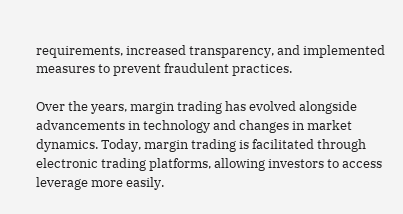requirements, increased transparency, and implemented measures to prevent fraudulent practices.

Over the years, margin trading has evolved alongside advancements in technology and changes in market dynamics. Today, margin trading is facilitated through electronic trading platforms, allowing investors to access leverage more easily.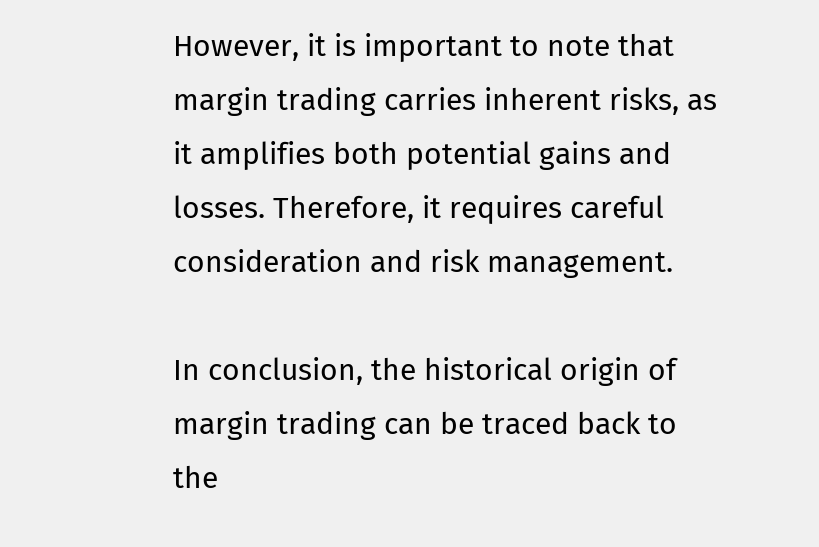However, it is important to note that margin trading carries inherent risks, as it amplifies both potential gains and losses. Therefore, it requires careful consideration and risk management.

In conclusion, the historical origin of margin trading can be traced back to the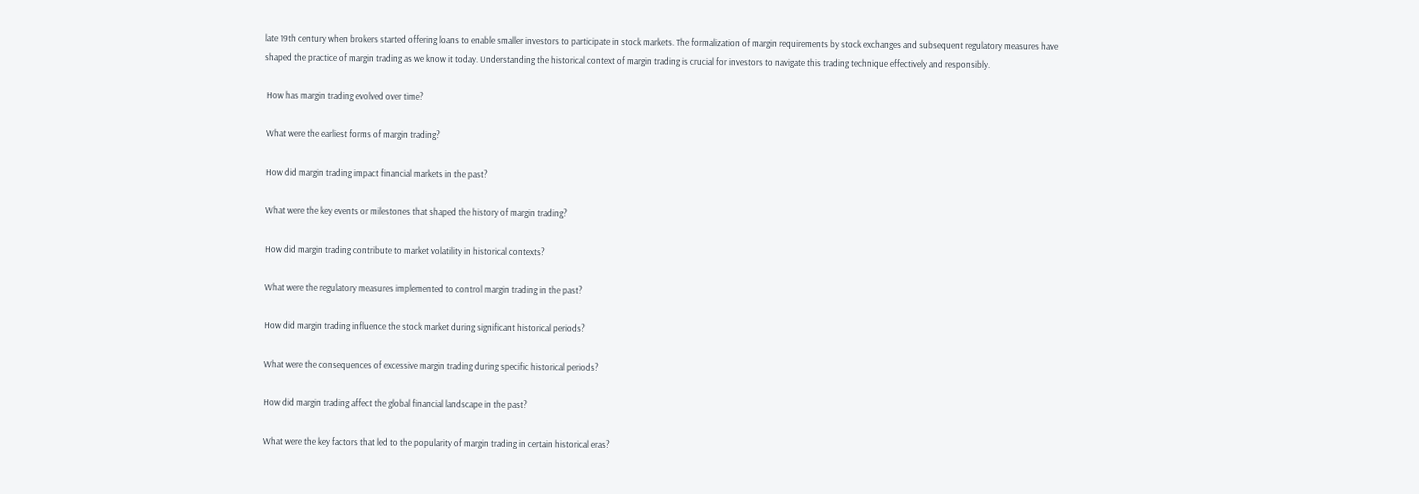late 19th century when brokers started offering loans to enable smaller investors to participate in stock markets. The formalization of margin requirements by stock exchanges and subsequent regulatory measures have shaped the practice of margin trading as we know it today. Understanding the historical context of margin trading is crucial for investors to navigate this trading technique effectively and responsibly.

 How has margin trading evolved over time?

 What were the earliest forms of margin trading?

 How did margin trading impact financial markets in the past?

 What were the key events or milestones that shaped the history of margin trading?

 How did margin trading contribute to market volatility in historical contexts?

 What were the regulatory measures implemented to control margin trading in the past?

 How did margin trading influence the stock market during significant historical periods?

 What were the consequences of excessive margin trading during specific historical periods?

 How did margin trading affect the global financial landscape in the past?

 What were the key factors that led to the popularity of margin trading in certain historical eras?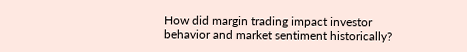How did margin trading impact investor behavior and market sentiment historically?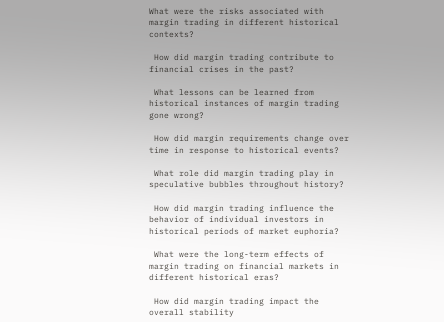What were the risks associated with margin trading in different historical contexts?

 How did margin trading contribute to financial crises in the past?

 What lessons can be learned from historical instances of margin trading gone wrong?

 How did margin requirements change over time in response to historical events?

 What role did margin trading play in speculative bubbles throughout history?

 How did margin trading influence the behavior of individual investors in historical periods of market euphoria?

 What were the long-term effects of margin trading on financial markets in different historical eras?

 How did margin trading impact the overall stability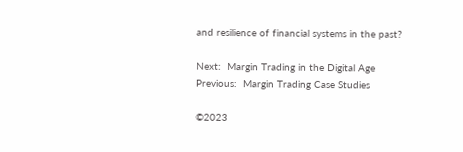and resilience of financial systems in the past?

Next:  Margin Trading in the Digital Age
Previous:  Margin Trading Case Studies

©2023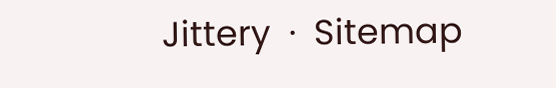Jittery  ·  Sitemap